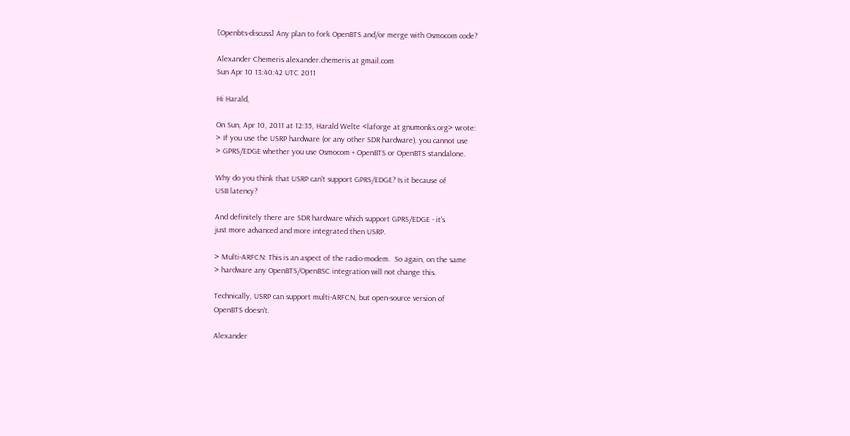[Openbts-discuss] Any plan to fork OpenBTS and/or merge with Osmocom code?

Alexander Chemeris alexander.chemeris at gmail.com
Sun Apr 10 13:40:42 UTC 2011

Hi Harald,

On Sun, Apr 10, 2011 at 12:35, Harald Welte <laforge at gnumonks.org> wrote:
> If you use the USRP hardware (or any other SDR hardware), you cannot use
> GPRS/EDGE whether you use Osmocom + OpenBTS or OpenBTS standalone.

Why do you think that USRP can't support GPRS/EDGE? Is it because of
USB latency?

And definitely there are SDR hardware which support GPRS/EDGE - it's
just more advanced and more integrated then USRP.

> Multi-ARFCN: This is an aspect of the radio-modem.  So again, on the same
> hardware any OpenBTS/OpenBSC integration will not change this.

Technically, USRP can support multi-ARFCN, but open-source version of
OpenBTS doesn't.

Alexander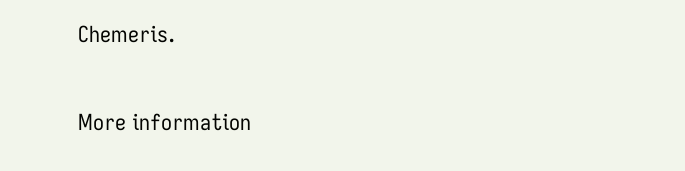Chemeris.

More information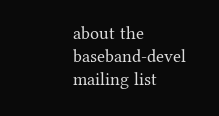about the baseband-devel mailing list